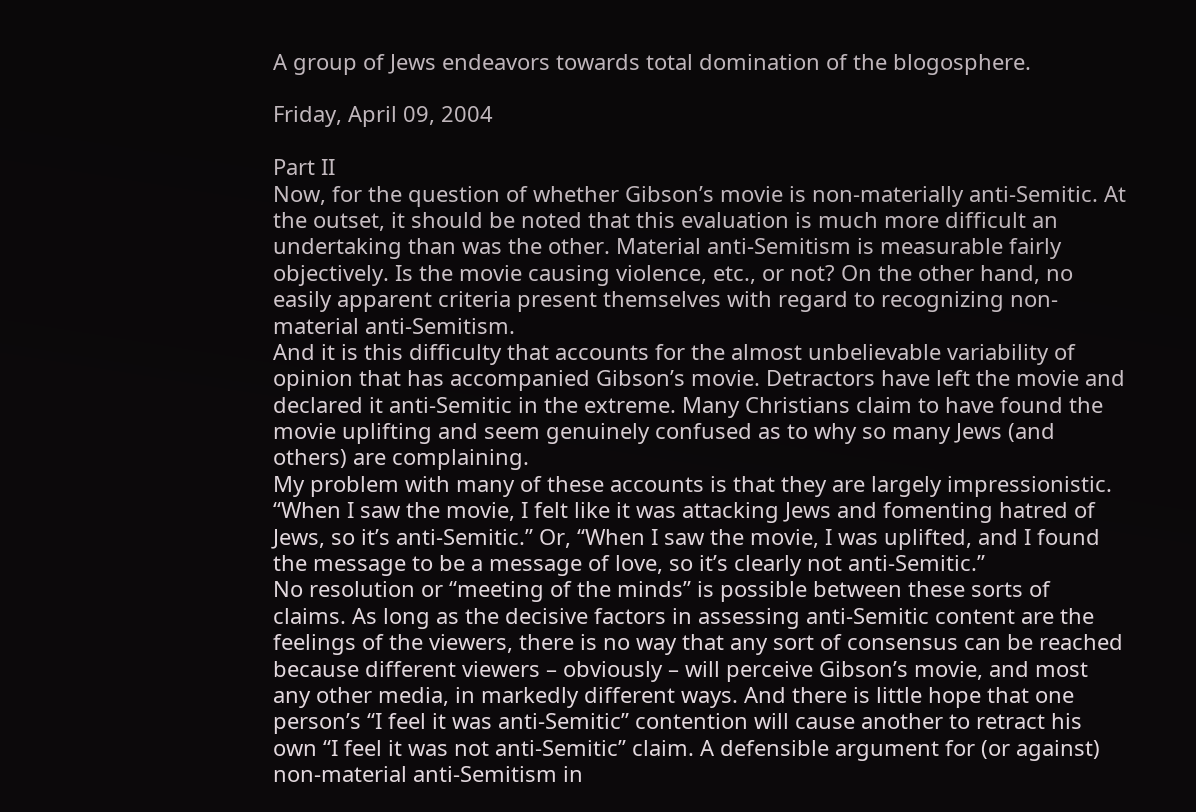A group of Jews endeavors towards total domination of the blogosphere.

Friday, April 09, 2004

Part II
Now, for the question of whether Gibson’s movie is non-materially anti-Semitic. At the outset, it should be noted that this evaluation is much more difficult an undertaking than was the other. Material anti-Semitism is measurable fairly objectively. Is the movie causing violence, etc., or not? On the other hand, no easily apparent criteria present themselves with regard to recognizing non-material anti-Semitism.
And it is this difficulty that accounts for the almost unbelievable variability of opinion that has accompanied Gibson’s movie. Detractors have left the movie and declared it anti-Semitic in the extreme. Many Christians claim to have found the movie uplifting and seem genuinely confused as to why so many Jews (and others) are complaining.
My problem with many of these accounts is that they are largely impressionistic. “When I saw the movie, I felt like it was attacking Jews and fomenting hatred of Jews, so it’s anti-Semitic.” Or, “When I saw the movie, I was uplifted, and I found the message to be a message of love, so it’s clearly not anti-Semitic.”
No resolution or “meeting of the minds” is possible between these sorts of claims. As long as the decisive factors in assessing anti-Semitic content are the feelings of the viewers, there is no way that any sort of consensus can be reached because different viewers – obviously – will perceive Gibson’s movie, and most any other media, in markedly different ways. And there is little hope that one person’s “I feel it was anti-Semitic” contention will cause another to retract his own “I feel it was not anti-Semitic” claim. A defensible argument for (or against) non-material anti-Semitism in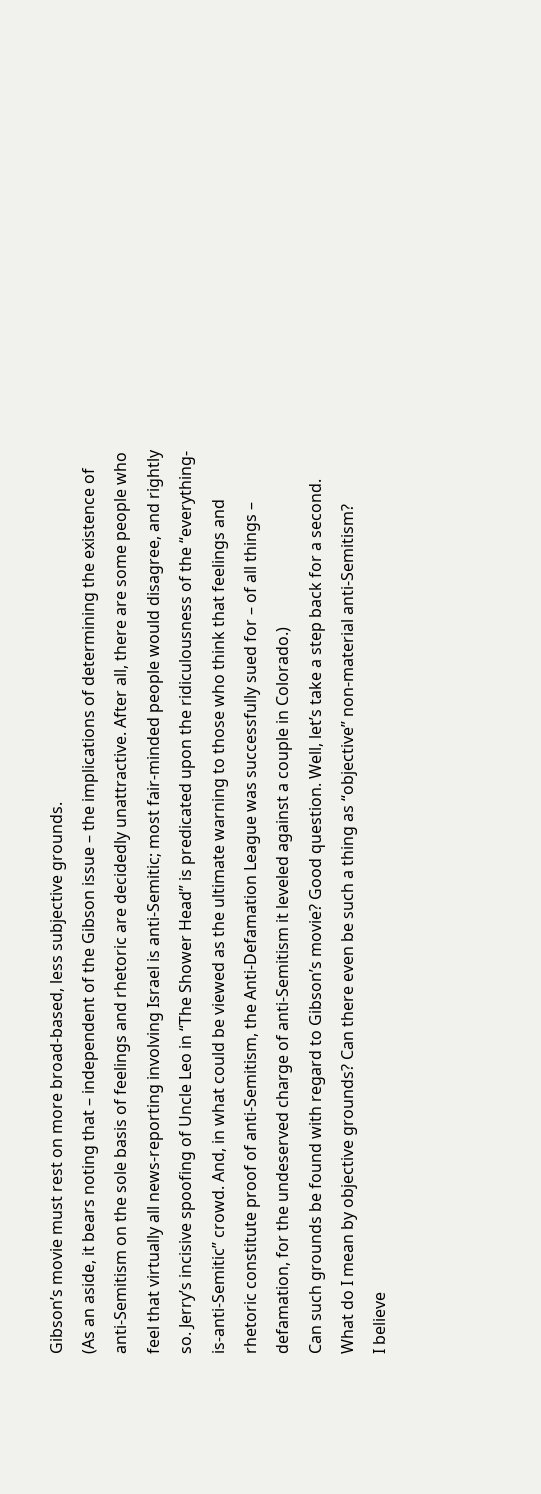Gibson’s movie must rest on more broad-based, less subjective grounds.
(As an aside, it bears noting that – independent of the Gibson issue – the implications of determining the existence of anti-Semitism on the sole basis of feelings and rhetoric are decidedly unattractive. After all, there are some people who feel that virtually all news-reporting involving Israel is anti-Semitic; most fair-minded people would disagree, and rightly so. Jerry’s incisive spoofing of Uncle Leo in “The Shower Head” is predicated upon the ridiculousness of the “everything-is-anti-Semitic” crowd. And, in what could be viewed as the ultimate warning to those who think that feelings and rhetoric constitute proof of anti-Semitism, the Anti-Defamation League was successfully sued for – of all things – defamation, for the undeserved charge of anti-Semitism it leveled against a couple in Colorado.)
Can such grounds be found with regard to Gibson’s movie? Good question. Well, let’s take a step back for a second. What do I mean by objective grounds? Can there even be such a thing as “objective” non-material anti-Semitism?
I believe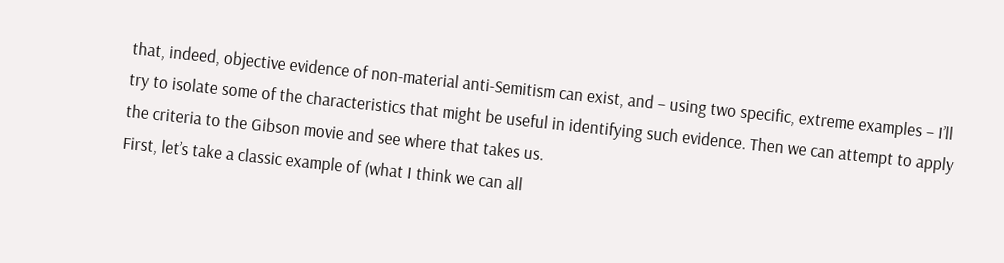that, indeed, objective evidence of non-material anti-Semitism can exist, and – using two specific, extreme examples – I’ll try to isolate some of the characteristics that might be useful in identifying such evidence. Then we can attempt to apply the criteria to the Gibson movie and see where that takes us.
First, let’s take a classic example of (what I think we can all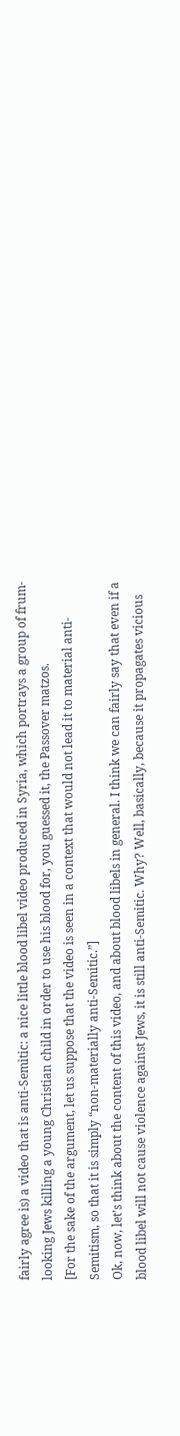fairly agree is) a video that is anti-Semitic: a nice little blood libel video produced in Syria, which portrays a group of frum-looking Jews killing a young Christian child in order to use his blood for, you guessed it, the Passover matzos.
[For the sake of the argument, let us suppose that the video is seen in a context that would not lead it to material anti-Semitism, so that it is simply “non-materially anti-Semitic.”]
Ok, now, let’s think about the content of this video, and about blood libels in general. I think we can fairly say that even if a blood libel will not cause violence against Jews, it is still anti-Semitic. Why? Well, basically, because it propagates vicious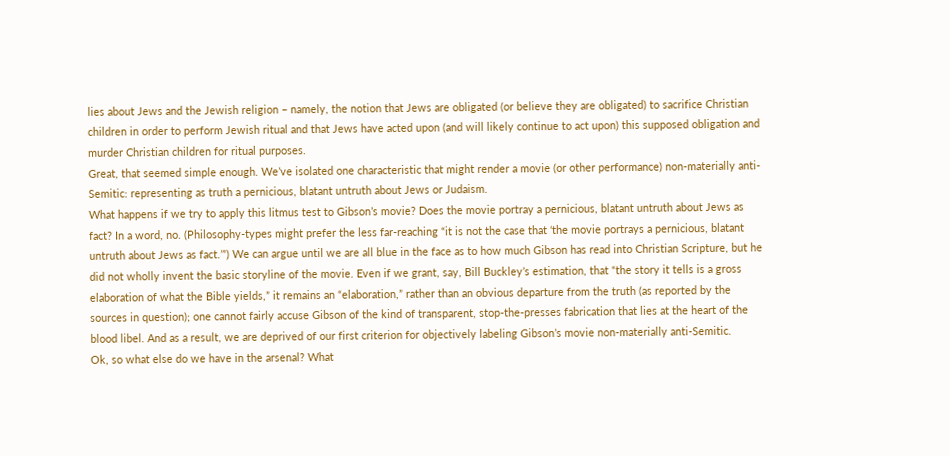lies about Jews and the Jewish religion – namely, the notion that Jews are obligated (or believe they are obligated) to sacrifice Christian children in order to perform Jewish ritual and that Jews have acted upon (and will likely continue to act upon) this supposed obligation and murder Christian children for ritual purposes.
Great, that seemed simple enough. We’ve isolated one characteristic that might render a movie (or other performance) non-materially anti-Semitic: representing as truth a pernicious, blatant untruth about Jews or Judaism.
What happens if we try to apply this litmus test to Gibson’s movie? Does the movie portray a pernicious, blatant untruth about Jews as fact? In a word, no. (Philosophy-types might prefer the less far-reaching “it is not the case that ‘the movie portrays a pernicious, blatant untruth about Jews as fact.’”) We can argue until we are all blue in the face as to how much Gibson has read into Christian Scripture, but he did not wholly invent the basic storyline of the movie. Even if we grant, say, Bill Buckley’s estimation, that “the story it tells is a gross elaboration of what the Bible yields,” it remains an “elaboration,” rather than an obvious departure from the truth (as reported by the sources in question); one cannot fairly accuse Gibson of the kind of transparent, stop-the-presses fabrication that lies at the heart of the blood libel. And as a result, we are deprived of our first criterion for objectively labeling Gibson’s movie non-materially anti-Semitic.
Ok, so what else do we have in the arsenal? What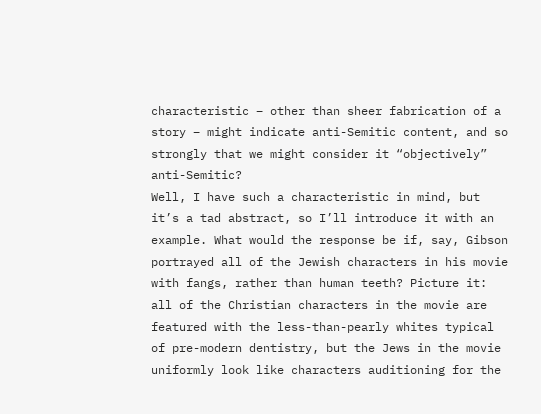characteristic – other than sheer fabrication of a story – might indicate anti-Semitic content, and so strongly that we might consider it “objectively” anti-Semitic?
Well, I have such a characteristic in mind, but it’s a tad abstract, so I’ll introduce it with an example. What would the response be if, say, Gibson portrayed all of the Jewish characters in his movie with fangs, rather than human teeth? Picture it: all of the Christian characters in the movie are featured with the less-than-pearly whites typical of pre-modern dentistry, but the Jews in the movie uniformly look like characters auditioning for the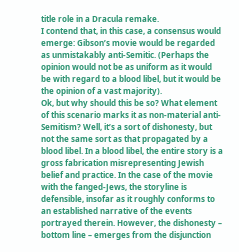title role in a Dracula remake.
I contend that, in this case, a consensus would emerge: Gibson’s movie would be regarded as unmistakably anti-Semitic. (Perhaps the opinion would not be as uniform as it would be with regard to a blood libel, but it would be the opinion of a vast majority).
Ok, but why should this be so? What element of this scenario marks it as non-material anti-Semitism? Well, it’s a sort of dishonesty, but not the same sort as that propagated by a blood libel. In a blood libel, the entire story is a gross fabrication misrepresenting Jewish belief and practice. In the case of the movie with the fanged-Jews, the storyline is defensible, insofar as it roughly conforms to an established narrative of the events portrayed therein. However, the dishonesty – bottom line – emerges from the disjunction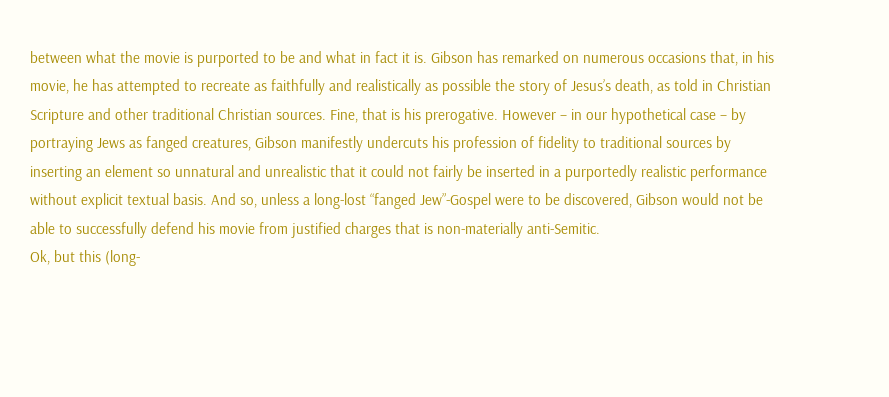between what the movie is purported to be and what in fact it is. Gibson has remarked on numerous occasions that, in his movie, he has attempted to recreate as faithfully and realistically as possible the story of Jesus’s death, as told in Christian Scripture and other traditional Christian sources. Fine, that is his prerogative. However – in our hypothetical case – by portraying Jews as fanged creatures, Gibson manifestly undercuts his profession of fidelity to traditional sources by inserting an element so unnatural and unrealistic that it could not fairly be inserted in a purportedly realistic performance without explicit textual basis. And so, unless a long-lost “fanged Jew”-Gospel were to be discovered, Gibson would not be able to successfully defend his movie from justified charges that is non-materially anti-Semitic.
Ok, but this (long-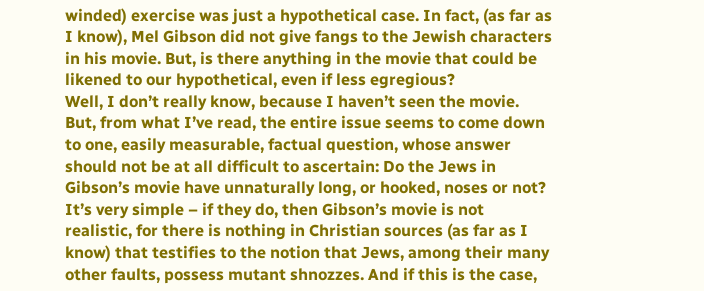winded) exercise was just a hypothetical case. In fact, (as far as I know), Mel Gibson did not give fangs to the Jewish characters in his movie. But, is there anything in the movie that could be likened to our hypothetical, even if less egregious?
Well, I don’t really know, because I haven’t seen the movie. But, from what I’ve read, the entire issue seems to come down to one, easily measurable, factual question, whose answer should not be at all difficult to ascertain: Do the Jews in Gibson’s movie have unnaturally long, or hooked, noses or not? It’s very simple – if they do, then Gibson’s movie is not realistic, for there is nothing in Christian sources (as far as I know) that testifies to the notion that Jews, among their many other faults, possess mutant shnozzes. And if this is the case,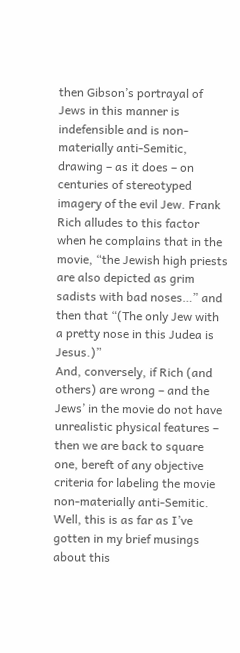then Gibson’s portrayal of Jews in this manner is indefensible and is non-materially anti-Semitic, drawing – as it does – on centuries of stereotyped imagery of the evil Jew. Frank Rich alludes to this factor when he complains that in the movie, “the Jewish high priests are also depicted as grim sadists with bad noses…” and then that “(The only Jew with a pretty nose in this Judea is Jesus.)”
And, conversely, if Rich (and others) are wrong – and the Jews’ in the movie do not have unrealistic physical features – then we are back to square one, bereft of any objective criteria for labeling the movie non-materially anti-Semitic.
Well, this is as far as I’ve gotten in my brief musings about this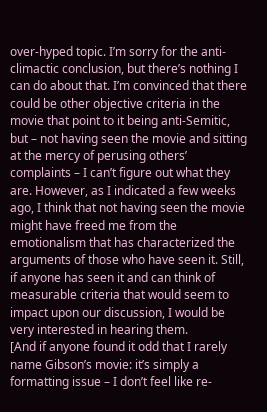over-hyped topic. I’m sorry for the anti-climactic conclusion, but there’s nothing I can do about that. I’m convinced that there could be other objective criteria in the movie that point to it being anti-Semitic, but – not having seen the movie and sitting at the mercy of perusing others’ complaints – I can’t figure out what they are. However, as I indicated a few weeks ago, I think that not having seen the movie might have freed me from the emotionalism that has characterized the arguments of those who have seen it. Still, if anyone has seen it and can think of measurable criteria that would seem to impact upon our discussion, I would be very interested in hearing them.
[And if anyone found it odd that I rarely name Gibson’s movie: it’s simply a formatting issue – I don’t feel like re-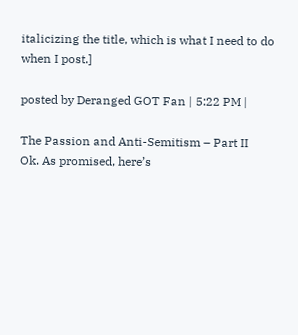italicizing the title, which is what I need to do when I post.]

posted by Deranged GOT Fan | 5:22 PM |

The Passion and Anti-Semitism – Part II
Ok. As promised, here’s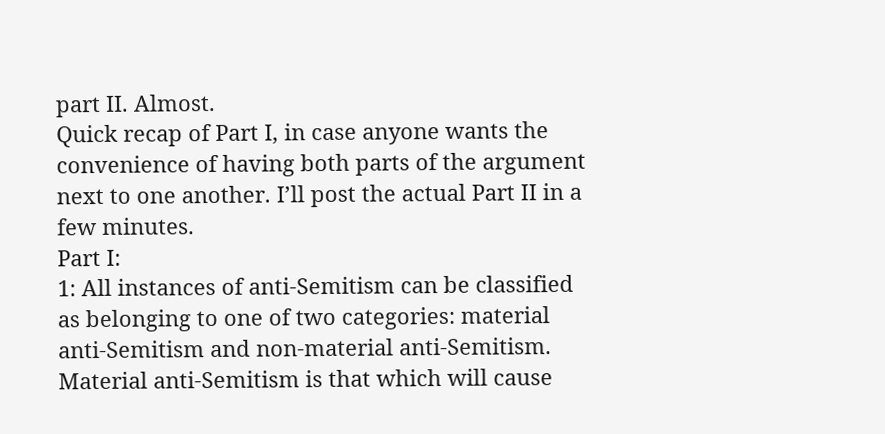part II. Almost.
Quick recap of Part I, in case anyone wants the convenience of having both parts of the argument next to one another. I’ll post the actual Part II in a few minutes.
Part I:
1: All instances of anti-Semitism can be classified as belonging to one of two categories: material anti-Semitism and non-material anti-Semitism. Material anti-Semitism is that which will cause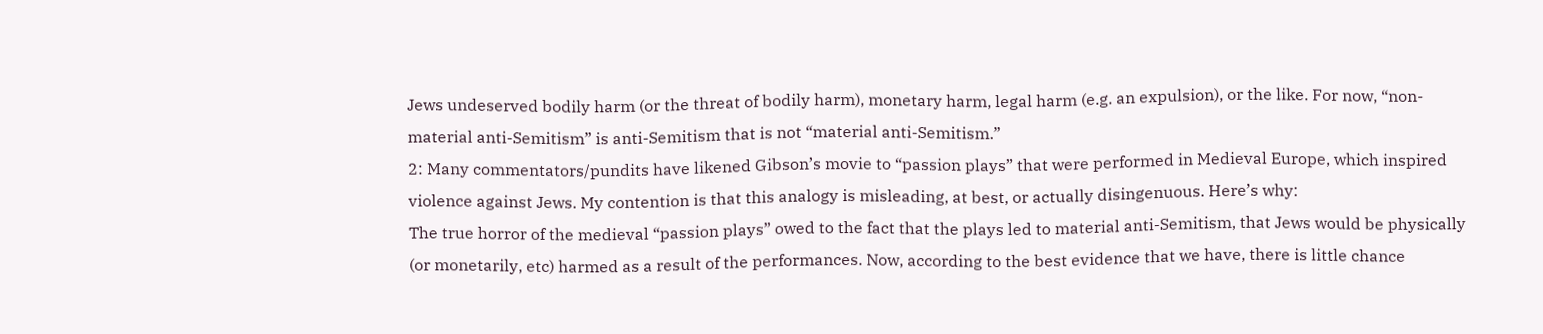Jews undeserved bodily harm (or the threat of bodily harm), monetary harm, legal harm (e.g. an expulsion), or the like. For now, “non-material anti-Semitism” is anti-Semitism that is not “material anti-Semitism.”
2: Many commentators/pundits have likened Gibson’s movie to “passion plays” that were performed in Medieval Europe, which inspired violence against Jews. My contention is that this analogy is misleading, at best, or actually disingenuous. Here’s why:
The true horror of the medieval “passion plays” owed to the fact that the plays led to material anti-Semitism, that Jews would be physically (or monetarily, etc) harmed as a result of the performances. Now, according to the best evidence that we have, there is little chance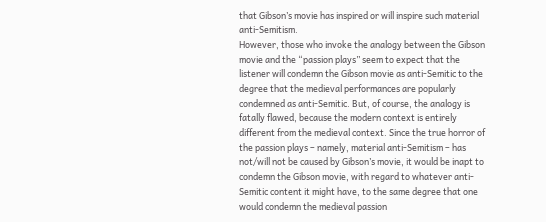that Gibson’s movie has inspired or will inspire such material anti-Semitism.
However, those who invoke the analogy between the Gibson movie and the “passion plays” seem to expect that the listener will condemn the Gibson movie as anti-Semitic to the degree that the medieval performances are popularly condemned as anti-Semitic. But, of course, the analogy is fatally flawed, because the modern context is entirely different from the medieval context. Since the true horror of the passion plays – namely, material anti-Semitism – has not/will not be caused by Gibson’s movie, it would be inapt to condemn the Gibson movie, with regard to whatever anti-Semitic content it might have, to the same degree that one would condemn the medieval passion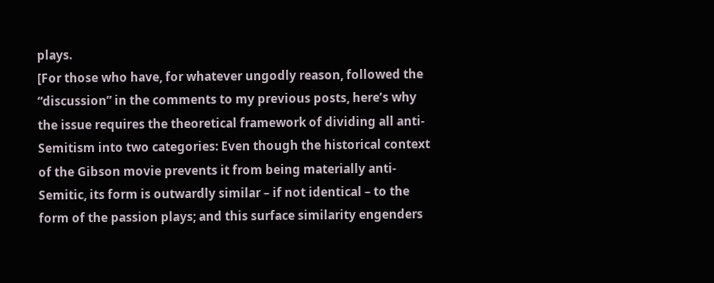plays.
[For those who have, for whatever ungodly reason, followed the “discussion” in the comments to my previous posts, here’s why the issue requires the theoretical framework of dividing all anti-Semitism into two categories: Even though the historical context of the Gibson movie prevents it from being materially anti-Semitic, its form is outwardly similar – if not identical – to the form of the passion plays; and this surface similarity engenders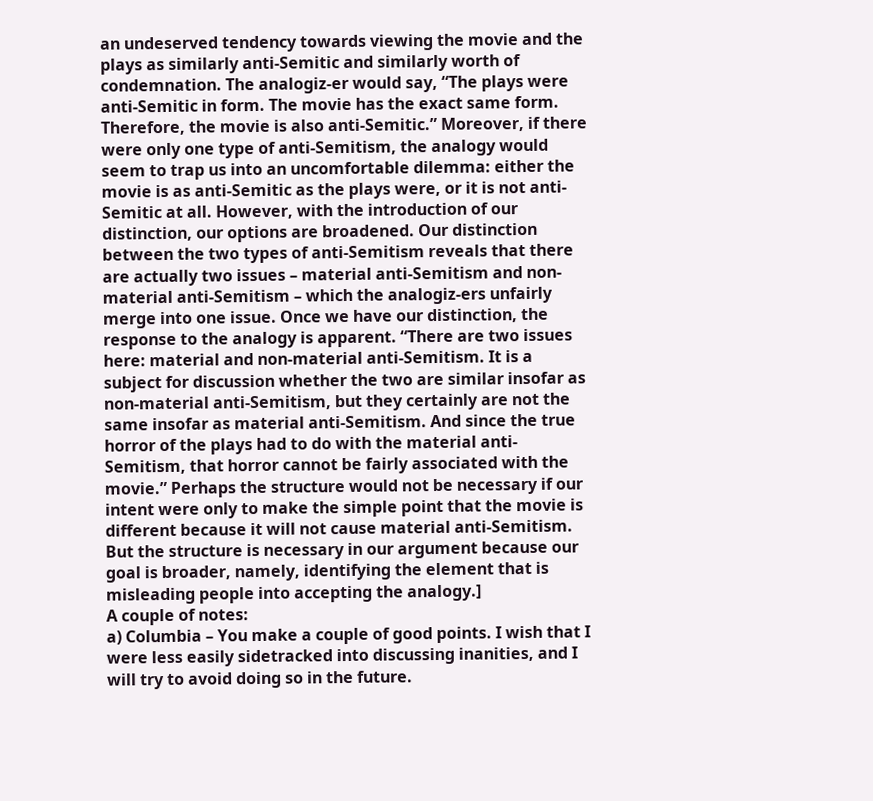an undeserved tendency towards viewing the movie and the plays as similarly anti-Semitic and similarly worth of condemnation. The analogiz-er would say, “The plays were anti-Semitic in form. The movie has the exact same form. Therefore, the movie is also anti-Semitic.” Moreover, if there were only one type of anti-Semitism, the analogy would seem to trap us into an uncomfortable dilemma: either the movie is as anti-Semitic as the plays were, or it is not anti-Semitic at all. However, with the introduction of our distinction, our options are broadened. Our distinction between the two types of anti-Semitism reveals that there are actually two issues – material anti-Semitism and non-material anti-Semitism – which the analogiz-ers unfairly merge into one issue. Once we have our distinction, the response to the analogy is apparent. “There are two issues here: material and non-material anti-Semitism. It is a subject for discussion whether the two are similar insofar as non-material anti-Semitism, but they certainly are not the same insofar as material anti-Semitism. And since the true horror of the plays had to do with the material anti-Semitism, that horror cannot be fairly associated with the movie.” Perhaps the structure would not be necessary if our intent were only to make the simple point that the movie is different because it will not cause material anti-Semitism. But the structure is necessary in our argument because our goal is broader, namely, identifying the element that is misleading people into accepting the analogy.]
A couple of notes:
a) Columbia – You make a couple of good points. I wish that I were less easily sidetracked into discussing inanities, and I will try to avoid doing so in the future.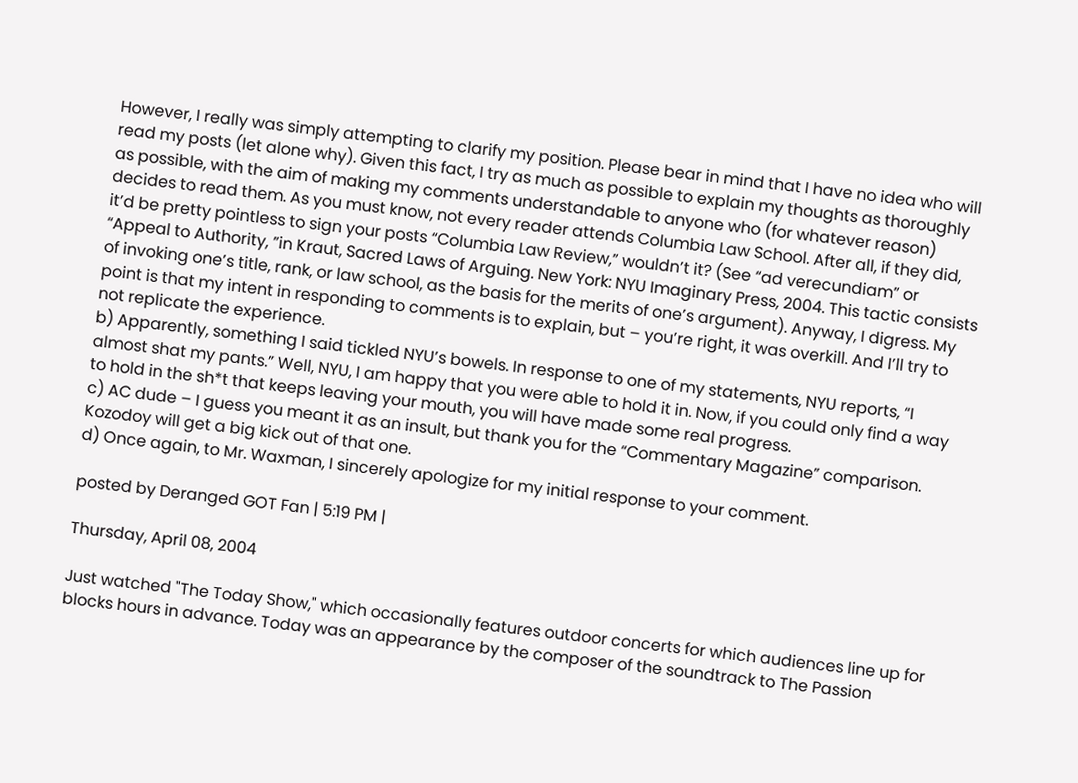However, I really was simply attempting to clarify my position. Please bear in mind that I have no idea who will read my posts (let alone why). Given this fact, I try as much as possible to explain my thoughts as thoroughly as possible, with the aim of making my comments understandable to anyone who (for whatever reason) decides to read them. As you must know, not every reader attends Columbia Law School. After all, if they did, it’d be pretty pointless to sign your posts “Columbia Law Review,” wouldn’t it? (See “ad verecundiam” or “Appeal to Authority, ”in Kraut, Sacred Laws of Arguing. New York: NYU Imaginary Press, 2004. This tactic consists of invoking one’s title, rank, or law school, as the basis for the merits of one’s argument). Anyway, I digress. My point is that my intent in responding to comments is to explain, but – you’re right, it was overkill. And I’ll try to not replicate the experience.
b) Apparently, something I said tickled NYU’s bowels. In response to one of my statements, NYU reports, “I almost shat my pants.” Well, NYU, I am happy that you were able to hold it in. Now, if you could only find a way to hold in the sh*t that keeps leaving your mouth, you will have made some real progress.
c) AC dude – I guess you meant it as an insult, but thank you for the “Commentary Magazine” comparison. Kozodoy will get a big kick out of that one.
d) Once again, to Mr. Waxman, I sincerely apologize for my initial response to your comment.

posted by Deranged GOT Fan | 5:19 PM |

Thursday, April 08, 2004

Just watched "The Today Show," which occasionally features outdoor concerts for which audiences line up for blocks hours in advance. Today was an appearance by the composer of the soundtrack to The Passion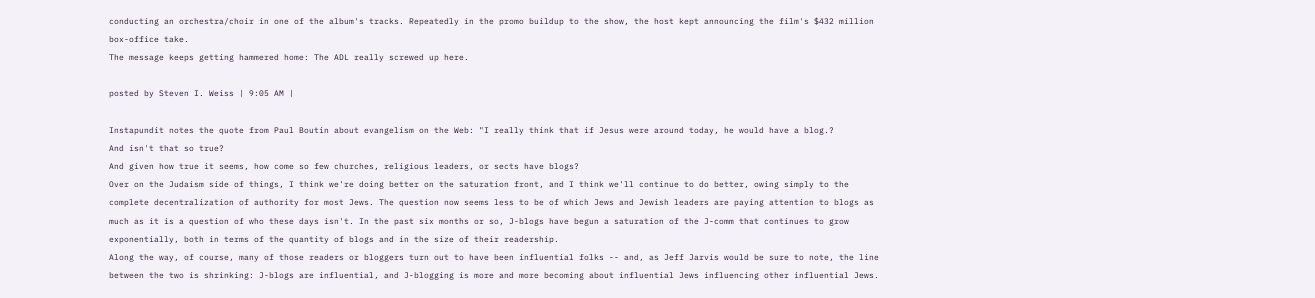conducting an orchestra/choir in one of the album's tracks. Repeatedly in the promo buildup to the show, the host kept announcing the film's $432 million box-office take.
The message keeps getting hammered home: The ADL really screwed up here.

posted by Steven I. Weiss | 9:05 AM |

Instapundit notes the quote from Paul Boutin about evangelism on the Web: "I really think that if Jesus were around today, he would have a blog.?
And isn't that so true?
And given how true it seems, how come so few churches, religious leaders, or sects have blogs?
Over on the Judaism side of things, I think we're doing better on the saturation front, and I think we'll continue to do better, owing simply to the complete decentralization of authority for most Jews. The question now seems less to be of which Jews and Jewish leaders are paying attention to blogs as much as it is a question of who these days isn't. In the past six months or so, J-blogs have begun a saturation of the J-comm that continues to grow exponentially, both in terms of the quantity of blogs and in the size of their readership.
Along the way, of course, many of those readers or bloggers turn out to have been influential folks -- and, as Jeff Jarvis would be sure to note, the line between the two is shrinking: J-blogs are influential, and J-blogging is more and more becoming about influential Jews influencing other influential Jews.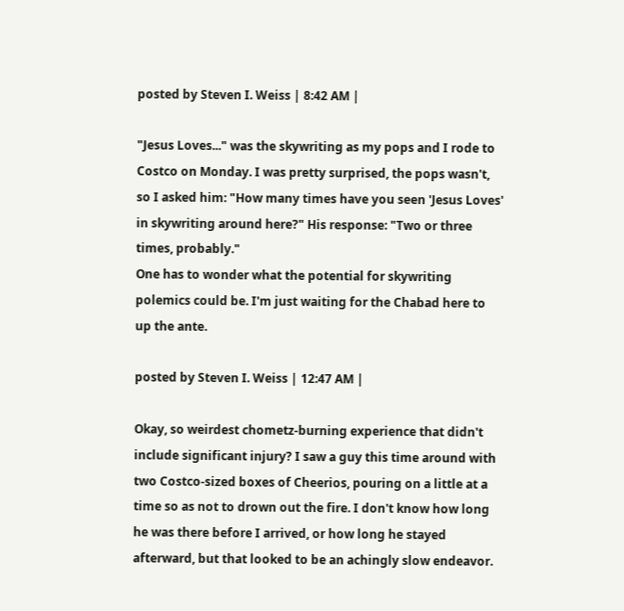posted by Steven I. Weiss | 8:42 AM |

"Jesus Loves..." was the skywriting as my pops and I rode to Costco on Monday. I was pretty surprised, the pops wasn't, so I asked him: "How many times have you seen 'Jesus Loves' in skywriting around here?" His response: "Two or three times, probably."
One has to wonder what the potential for skywriting polemics could be. I'm just waiting for the Chabad here to up the ante.

posted by Steven I. Weiss | 12:47 AM |

Okay, so weirdest chometz-burning experience that didn't include significant injury? I saw a guy this time around with two Costco-sized boxes of Cheerios, pouring on a little at a time so as not to drown out the fire. I don't know how long he was there before I arrived, or how long he stayed afterward, but that looked to be an achingly slow endeavor.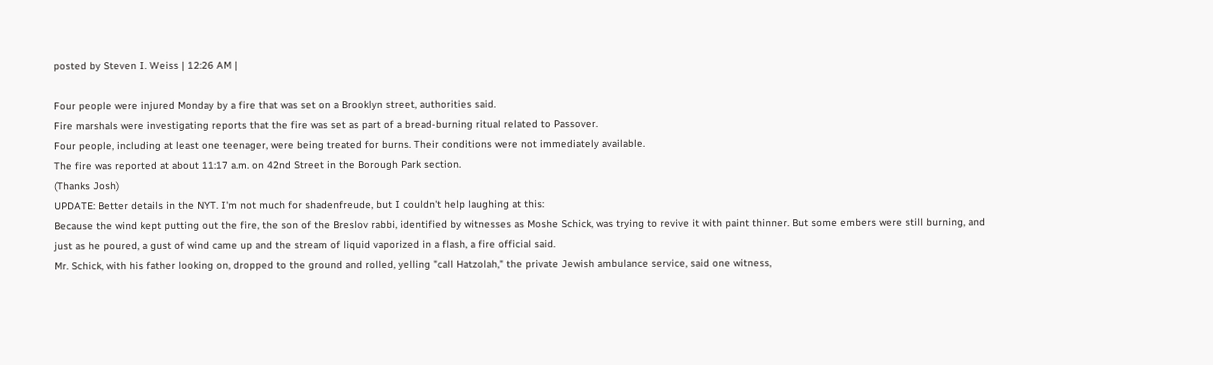posted by Steven I. Weiss | 12:26 AM |

Four people were injured Monday by a fire that was set on a Brooklyn street, authorities said.
Fire marshals were investigating reports that the fire was set as part of a bread-burning ritual related to Passover.
Four people, including at least one teenager, were being treated for burns. Their conditions were not immediately available.
The fire was reported at about 11:17 a.m. on 42nd Street in the Borough Park section.
(Thanks Josh)
UPDATE: Better details in the NYT. I'm not much for shadenfreude, but I couldn't help laughing at this:
Because the wind kept putting out the fire, the son of the Breslov rabbi, identified by witnesses as Moshe Schick, was trying to revive it with paint thinner. But some embers were still burning, and just as he poured, a gust of wind came up and the stream of liquid vaporized in a flash, a fire official said.
Mr. Schick, with his father looking on, dropped to the ground and rolled, yelling "call Hatzolah," the private Jewish ambulance service, said one witness,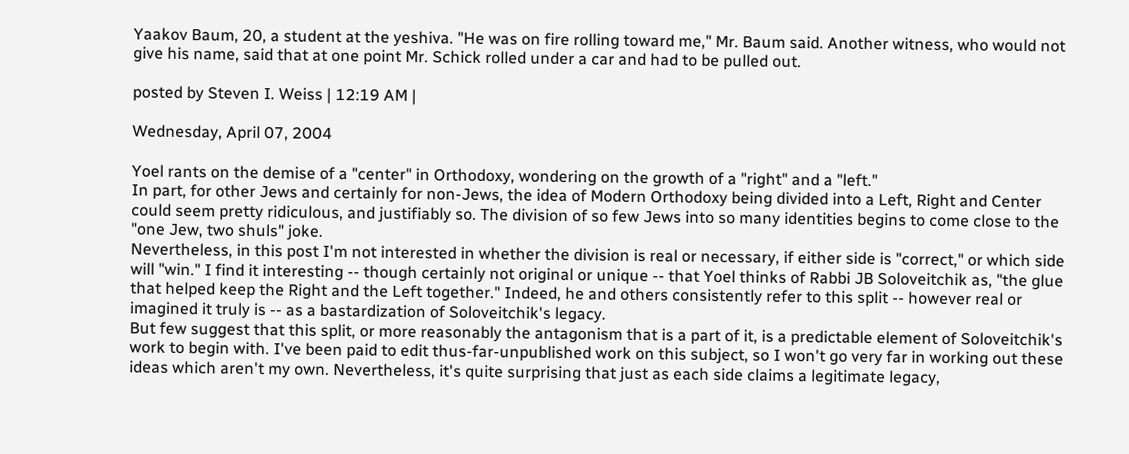Yaakov Baum, 20, a student at the yeshiva. "He was on fire rolling toward me," Mr. Baum said. Another witness, who would not give his name, said that at one point Mr. Schick rolled under a car and had to be pulled out.

posted by Steven I. Weiss | 12:19 AM |

Wednesday, April 07, 2004

Yoel rants on the demise of a "center" in Orthodoxy, wondering on the growth of a "right" and a "left."
In part, for other Jews and certainly for non-Jews, the idea of Modern Orthodoxy being divided into a Left, Right and Center could seem pretty ridiculous, and justifiably so. The division of so few Jews into so many identities begins to come close to the "one Jew, two shuls" joke.
Nevertheless, in this post I'm not interested in whether the division is real or necessary, if either side is "correct," or which side will "win." I find it interesting -- though certainly not original or unique -- that Yoel thinks of Rabbi JB Soloveitchik as, "the glue that helped keep the Right and the Left together." Indeed, he and others consistently refer to this split -- however real or imagined it truly is -- as a bastardization of Soloveitchik's legacy.
But few suggest that this split, or more reasonably the antagonism that is a part of it, is a predictable element of Soloveitchik's work to begin with. I've been paid to edit thus-far-unpublished work on this subject, so I won't go very far in working out these ideas which aren't my own. Nevertheless, it's quite surprising that just as each side claims a legitimate legacy,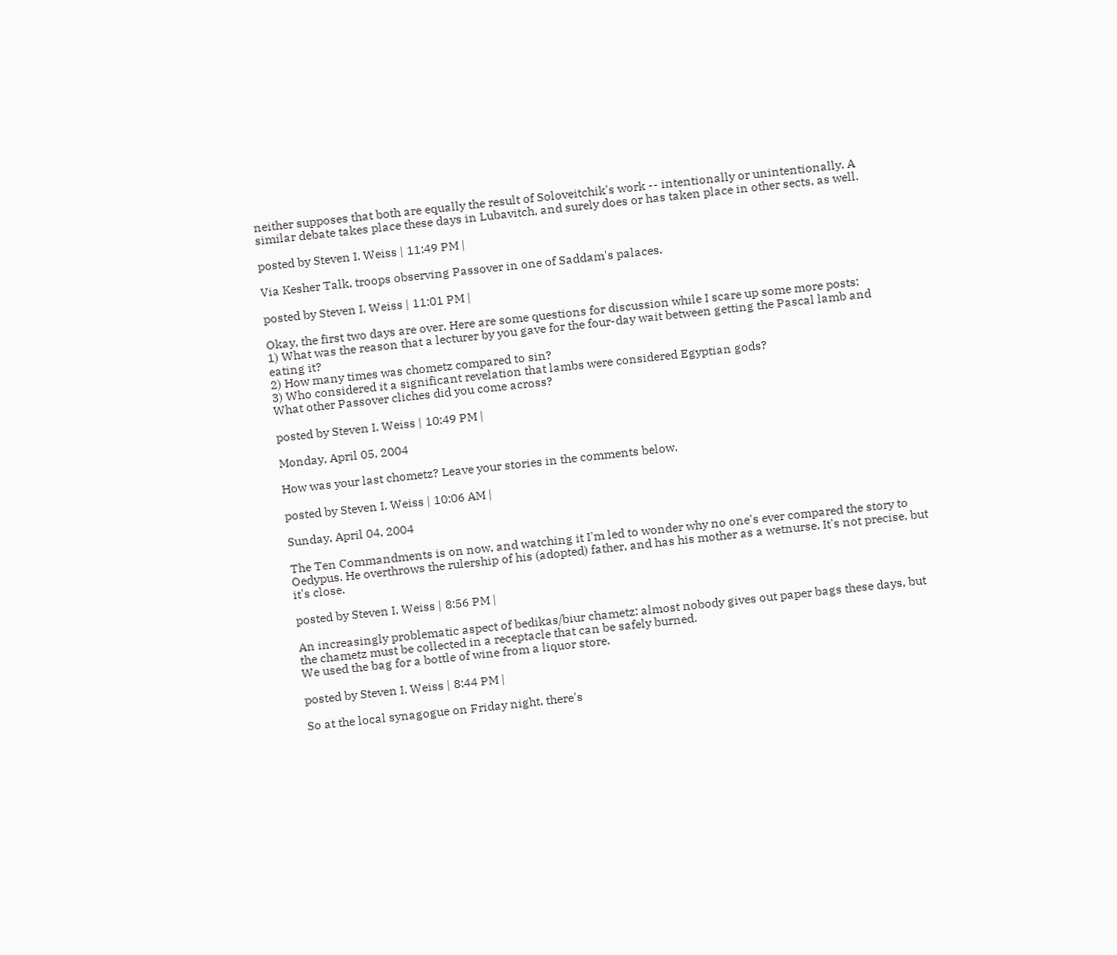neither supposes that both are equally the result of Soloveitchik's work -- intentionally or unintentionally. A similar debate takes place these days in Lubavitch, and surely does or has taken place in other sects, as well.

posted by Steven I. Weiss | 11:49 PM |

Via Kesher Talk, troops observing Passover in one of Saddam's palaces.

posted by Steven I. Weiss | 11:01 PM |

Okay, the first two days are over. Here are some questions for discussion while I scare up some more posts:
1) What was the reason that a lecturer by you gave for the four-day wait between getting the Pascal lamb and eating it?
2) How many times was chometz compared to sin?
3) Who considered it a significant revelation that lambs were considered Egyptian gods?
What other Passover cliches did you come across?

posted by Steven I. Weiss | 10:49 PM |

Monday, April 05, 2004

How was your last chometz? Leave your stories in the comments below.

posted by Steven I. Weiss | 10:06 AM |

Sunday, April 04, 2004

The Ten Commandments is on now, and watching it I'm led to wonder why no one's ever compared the story to Oedypus. He overthrows the rulership of his (adopted) father, and has his mother as a wetnurse. It's not precise, but it's close.

posted by Steven I. Weiss | 8:56 PM |

An increasingly problematic aspect of bedikas/biur chametz: almost nobody gives out paper bags these days, but the chametz must be collected in a receptacle that can be safely burned.
We used the bag for a bottle of wine from a liquor store.

posted by Steven I. Weiss | 8:44 PM |

So at the local synagogue on Friday night, there's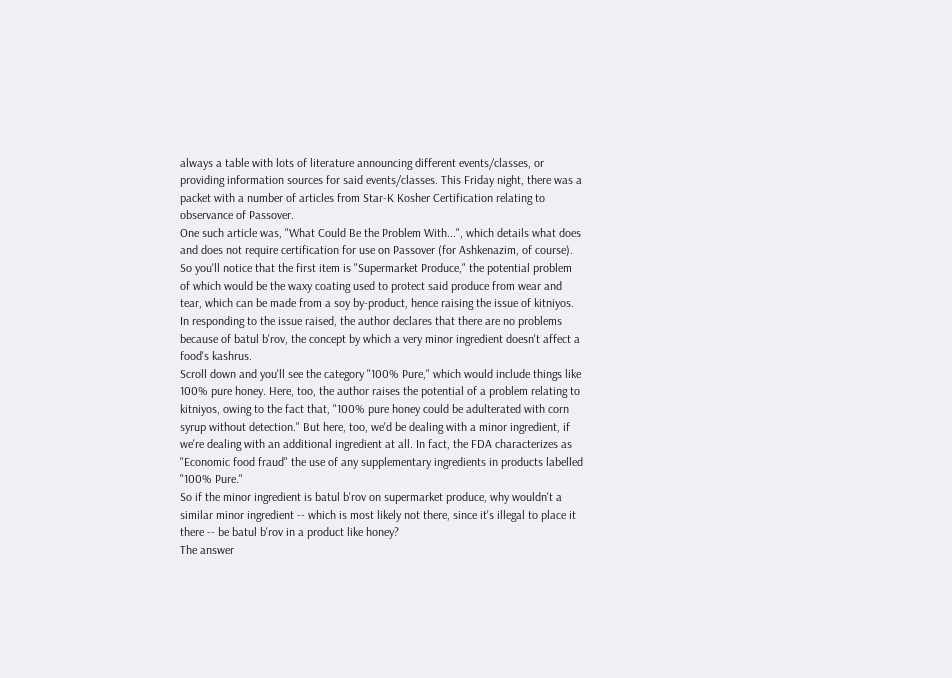always a table with lots of literature announcing different events/classes, or providing information sources for said events/classes. This Friday night, there was a packet with a number of articles from Star-K Kosher Certification relating to observance of Passover.
One such article was, "What Could Be the Problem With...", which details what does and does not require certification for use on Passover (for Ashkenazim, of course).
So you'll notice that the first item is "Supermarket Produce," the potential problem of which would be the waxy coating used to protect said produce from wear and tear, which can be made from a soy by-product, hence raising the issue of kitniyos. In responding to the issue raised, the author declares that there are no problems because of batul b'rov, the concept by which a very minor ingredient doesn't affect a food's kashrus.
Scroll down and you'll see the category "100% Pure," which would include things like 100% pure honey. Here, too, the author raises the potential of a problem relating to kitniyos, owing to the fact that, "100% pure honey could be adulterated with corn syrup without detection." But here, too, we'd be dealing with a minor ingredient, if we're dealing with an additional ingredient at all. In fact, the FDA characterizes as "Economic food fraud" the use of any supplementary ingredients in products labelled "100% Pure."
So if the minor ingredient is batul b'rov on supermarket produce, why wouldn't a similar minor ingredient -- which is most likely not there, since it's illegal to place it there -- be batul b'rov in a product like honey?
The answer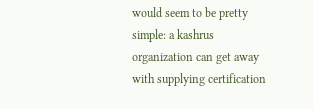would seem to be pretty simple: a kashrus organization can get away with supplying certification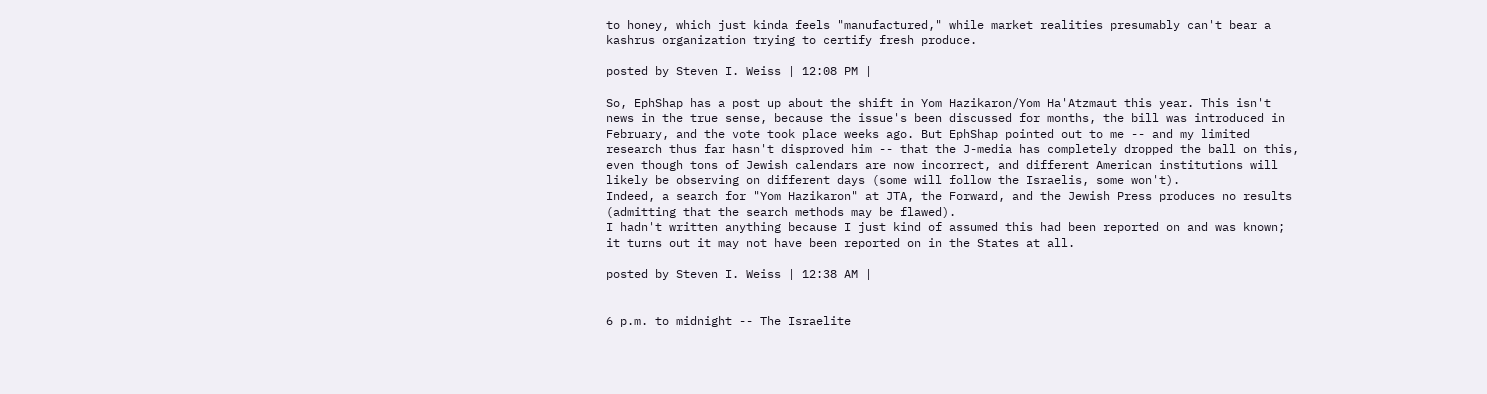to honey, which just kinda feels "manufactured," while market realities presumably can't bear a kashrus organization trying to certify fresh produce.

posted by Steven I. Weiss | 12:08 PM |

So, EphShap has a post up about the shift in Yom Hazikaron/Yom Ha'Atzmaut this year. This isn't news in the true sense, because the issue's been discussed for months, the bill was introduced in February, and the vote took place weeks ago. But EphShap pointed out to me -- and my limited research thus far hasn't disproved him -- that the J-media has completely dropped the ball on this, even though tons of Jewish calendars are now incorrect, and different American institutions will likely be observing on different days (some will follow the Israelis, some won't).
Indeed, a search for "Yom Hazikaron" at JTA, the Forward, and the Jewish Press produces no results (admitting that the search methods may be flawed).
I hadn't written anything because I just kind of assumed this had been reported on and was known; it turns out it may not have been reported on in the States at all.

posted by Steven I. Weiss | 12:38 AM |


6 p.m. to midnight -- The Israelite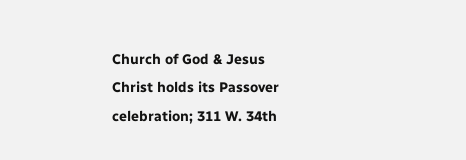Church of God & Jesus Christ holds its Passover celebration; 311 W. 34th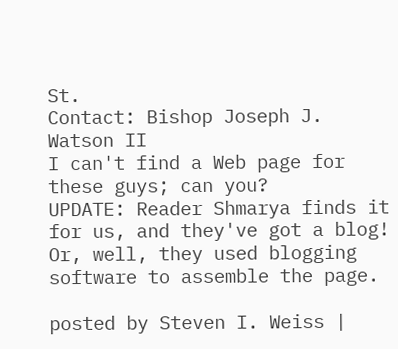St.
Contact: Bishop Joseph J. Watson II
I can't find a Web page for these guys; can you?
UPDATE: Reader Shmarya finds it for us, and they've got a blog! Or, well, they used blogging software to assemble the page.

posted by Steven I. Weiss |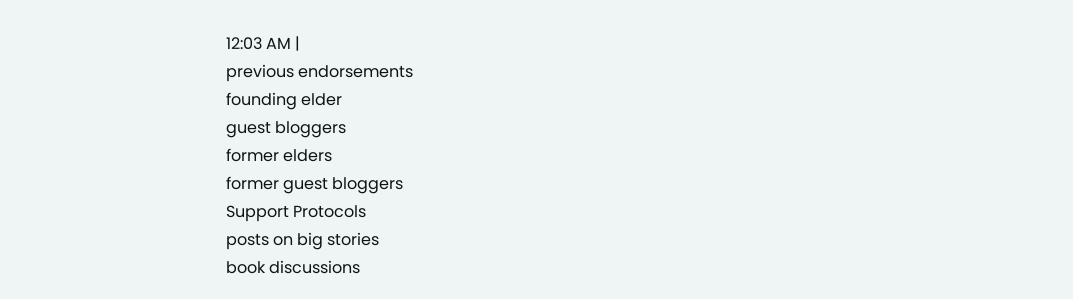12:03 AM |
previous endorsements
founding elder
guest bloggers
former elders
former guest bloggers
Support Protocols
posts on big stories
book discussions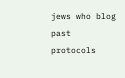jews who blog
past protocols